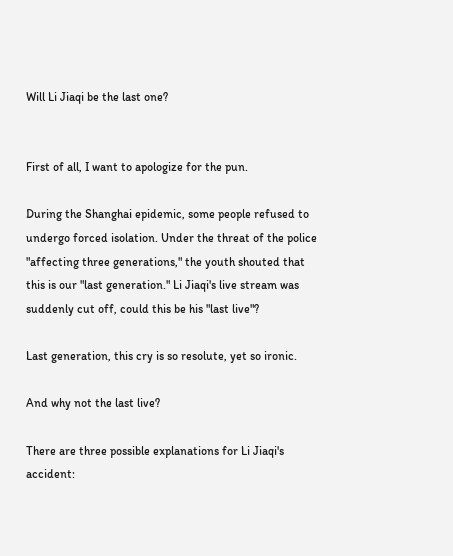Will Li Jiaqi be the last one?


First of all, I want to apologize for the pun.

During the Shanghai epidemic, some people refused to undergo forced isolation. Under the threat of the police "affecting three generations," the youth shouted that this is our "last generation." Li Jiaqi's live stream was suddenly cut off, could this be his "last live"?

Last generation, this cry is so resolute, yet so ironic.

And why not the last live?

There are three possible explanations for Li Jiaqi's accident: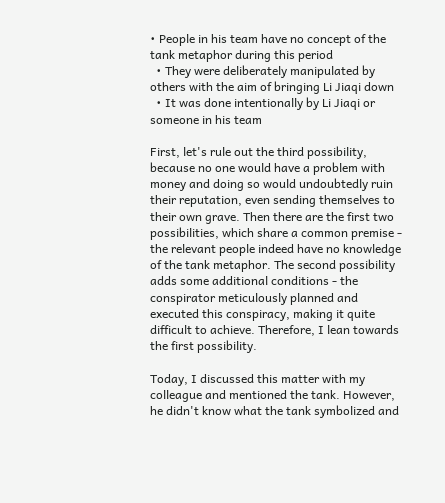• People in his team have no concept of the tank metaphor during this period
  • They were deliberately manipulated by others with the aim of bringing Li Jiaqi down
  • It was done intentionally by Li Jiaqi or someone in his team

First, let's rule out the third possibility, because no one would have a problem with money and doing so would undoubtedly ruin their reputation, even sending themselves to their own grave. Then there are the first two possibilities, which share a common premise - the relevant people indeed have no knowledge of the tank metaphor. The second possibility adds some additional conditions - the conspirator meticulously planned and executed this conspiracy, making it quite difficult to achieve. Therefore, I lean towards the first possibility.

Today, I discussed this matter with my colleague and mentioned the tank. However, he didn't know what the tank symbolized and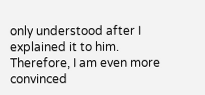only understood after I explained it to him. Therefore, I am even more convinced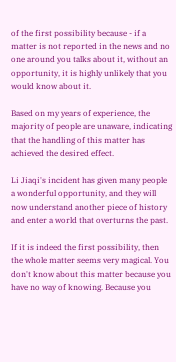of the first possibility because - if a matter is not reported in the news and no one around you talks about it, without an opportunity, it is highly unlikely that you would know about it.

Based on my years of experience, the majority of people are unaware, indicating that the handling of this matter has achieved the desired effect.

Li Jiaqi's incident has given many people a wonderful opportunity, and they will now understand another piece of history and enter a world that overturns the past.

If it is indeed the first possibility, then the whole matter seems very magical. You don't know about this matter because you have no way of knowing. Because you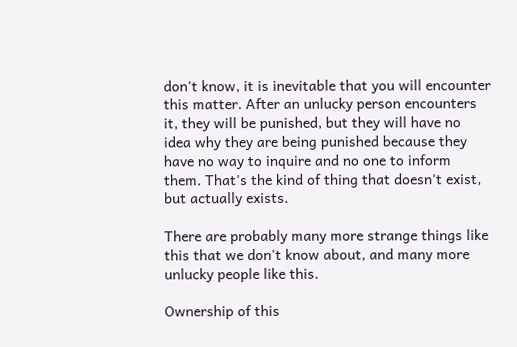don't know, it is inevitable that you will encounter this matter. After an unlucky person encounters it, they will be punished, but they will have no idea why they are being punished because they have no way to inquire and no one to inform them. That's the kind of thing that doesn't exist, but actually exists.

There are probably many more strange things like this that we don't know about, and many more unlucky people like this.

Ownership of this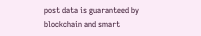post data is guaranteed by blockchain and smart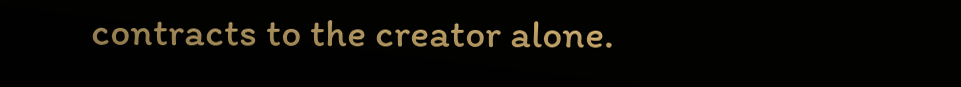contracts to the creator alone.